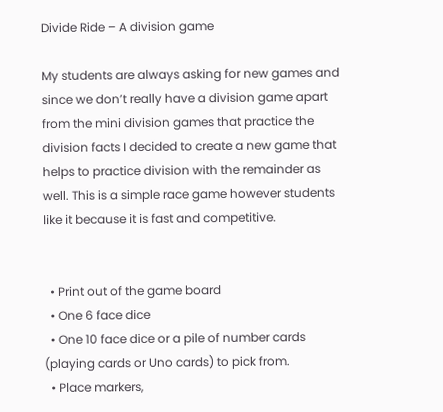Divide Ride – A division game

My students are always asking for new games and since we don’t really have a division game apart from the mini division games that practice the division facts I decided to create a new game that helps to practice division with the remainder as well. This is a simple race game however students like it because it is fast and competitive.


  • Print out of the game board
  • One 6 face dice
  • One 10 face dice or a pile of number cards (playing cards or Uno cards) to pick from.
  • Place markers,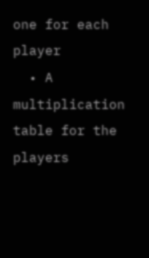one for each player
  • A multiplication table for the players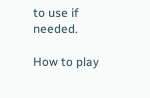to use if needed.

How to play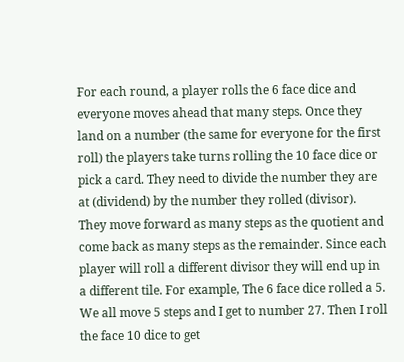For each round, a player rolls the 6 face dice and everyone moves ahead that many steps. Once they land on a number (the same for everyone for the first roll) the players take turns rolling the 10 face dice or pick a card. They need to divide the number they are at (dividend) by the number they rolled (divisor). They move forward as many steps as the quotient and come back as many steps as the remainder. Since each player will roll a different divisor they will end up in a different tile. For example, The 6 face dice rolled a 5. We all move 5 steps and I get to number 27. Then I roll the face 10 dice to get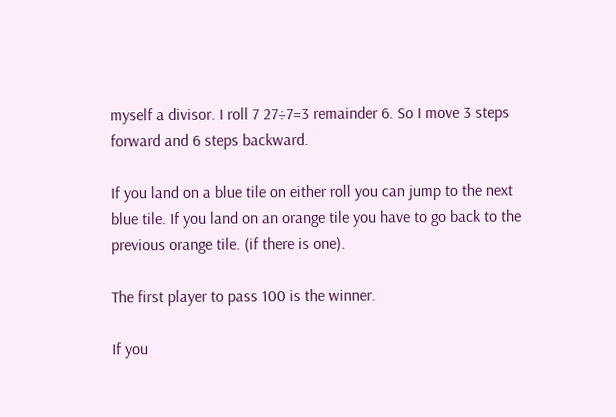myself a divisor. I roll 7 27÷7=3 remainder 6. So I move 3 steps forward and 6 steps backward.

If you land on a blue tile on either roll you can jump to the next blue tile. If you land on an orange tile you have to go back to the previous orange tile. (if there is one).

The first player to pass 100 is the winner.

If you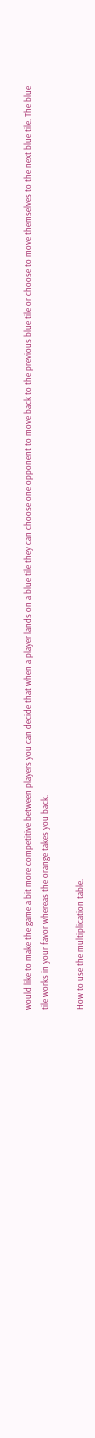would like to make the game a bit more competitive between players you can decide that when a player lands on a blue tile they can choose one opponent to move back to the previous blue tile or choose to move themselves to the next blue tile. The blue tile works in your favor whereas the orange takes you back.

How to use the multiplication table.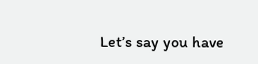Let’s say you have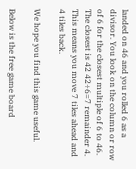landed on 46 and you rolled 6 as a divisor. You look on the column or row of 6 for the closest multiple of 6 to 46. The closest is 42 42÷6=7 remainder 4. This means you move 7 tiles ahead and 4 tiles back.

We hope you find this game useful.

Below is the free game board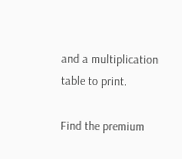and a multiplication table to print.

Find the premium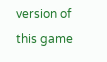version of this game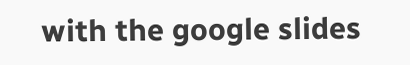with the google slides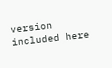version included here